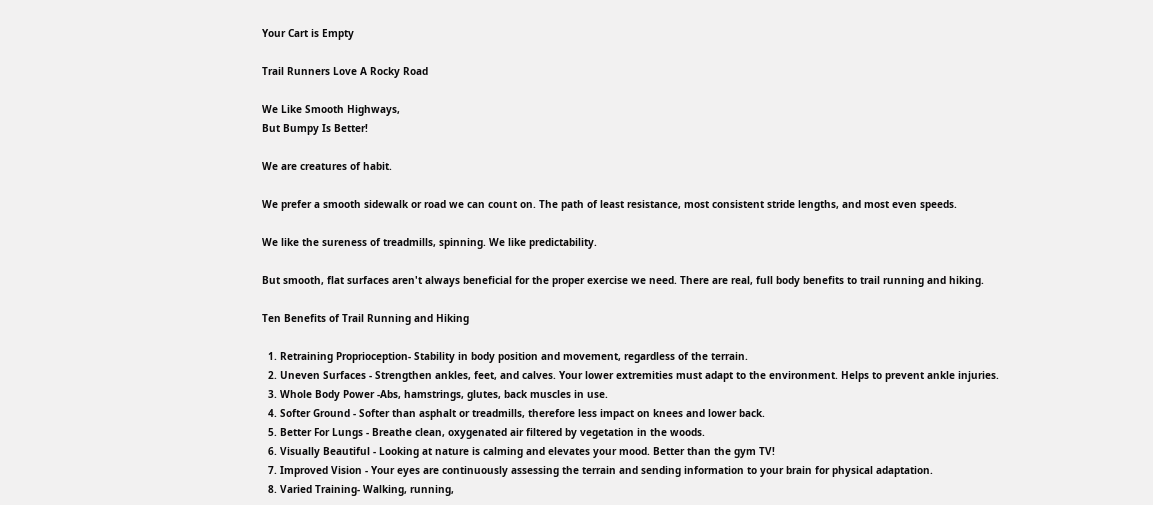Your Cart is Empty

Trail Runners Love A Rocky Road

We Like Smooth Highways,
But Bumpy Is Better!

We are creatures of habit.

We prefer a smooth sidewalk or road we can count on. The path of least resistance, most consistent stride lengths, and most even speeds.

We like the sureness of treadmills, spinning. We like predictability.

But smooth, flat surfaces aren't always beneficial for the proper exercise we need. There are real, full body benefits to trail running and hiking.

Ten Benefits of Trail Running and Hiking

  1. Retraining Proprioception- Stability in body position and movement, regardless of the terrain.
  2. Uneven Surfaces - Strengthen ankles, feet, and calves. Your lower extremities must adapt to the environment. Helps to prevent ankle injuries.
  3. Whole Body Power -Abs, hamstrings, glutes, back muscles in use.
  4. Softer Ground - Softer than asphalt or treadmills, therefore less impact on knees and lower back.
  5. Better For Lungs - Breathe clean, oxygenated air filtered by vegetation in the woods.
  6. Visually Beautiful - Looking at nature is calming and elevates your mood. Better than the gym TV!
  7. Improved Vision - Your eyes are continuously assessing the terrain and sending information to your brain for physical adaptation.
  8. Varied Training- Walking, running,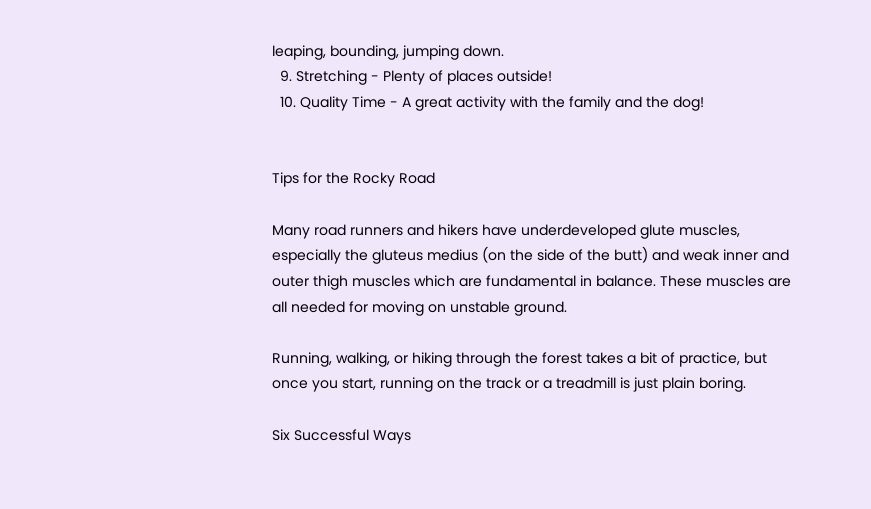leaping, bounding, jumping down.
  9. Stretching - Plenty of places outside!
  10. Quality Time - A great activity with the family and the dog!


Tips for the Rocky Road

Many road runners and hikers have underdeveloped glute muscles, especially the gluteus medius (on the side of the butt) and weak inner and outer thigh muscles which are fundamental in balance. These muscles are all needed for moving on unstable ground.

Running, walking, or hiking through the forest takes a bit of practice, but once you start, running on the track or a treadmill is just plain boring.

Six Successful Ways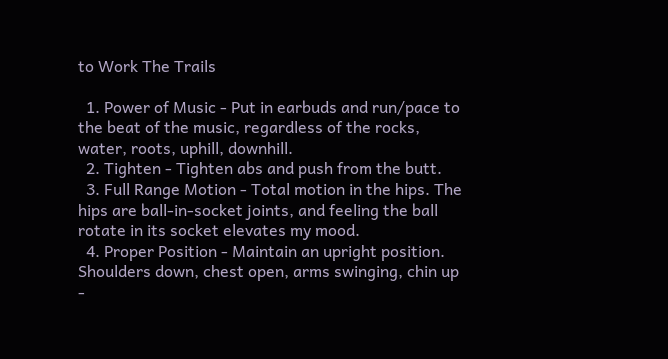to Work The Trails

  1. Power of Music - Put in earbuds and run/pace to the beat of the music, regardless of the rocks, water, roots, uphill, downhill.
  2. Tighten - Tighten abs and push from the butt.
  3. Full Range Motion - Total motion in the hips. The hips are ball-in-socket joints, and feeling the ball rotate in its socket elevates my mood.
  4. Proper Position - Maintain an upright position. Shoulders down, chest open, arms swinging, chin up -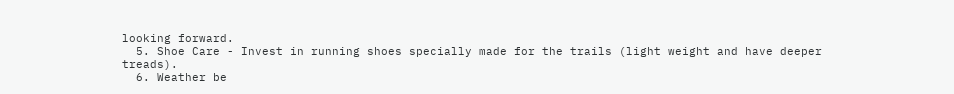looking forward.
  5. Shoe Care - Invest in running shoes specially made for the trails (light weight and have deeper treads).
  6. Weather be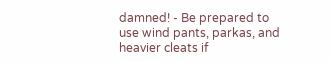damned! - Be prepared to use wind pants, parkas, and heavier cleats if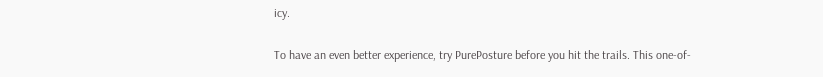icy.

To have an even better experience, try PurePosture before you hit the trails. This one-of-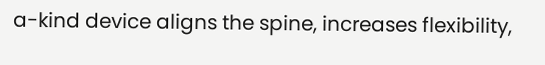a-kind device aligns the spine, increases flexibility,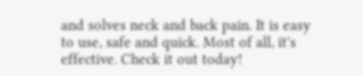and solves neck and back pain. It is easy to use, safe and quick. Most of all, it's effective. Check it out today!